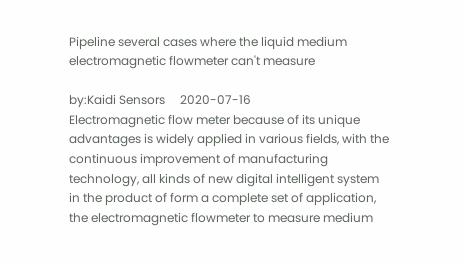Pipeline several cases where the liquid medium electromagnetic flowmeter can't measure

by:Kaidi Sensors     2020-07-16
Electromagnetic flow meter because of its unique advantages is widely applied in various fields, with the continuous improvement of manufacturing technology, all kinds of new digital intelligent system in the product of form a complete set of application, the electromagnetic flowmeter to measure medium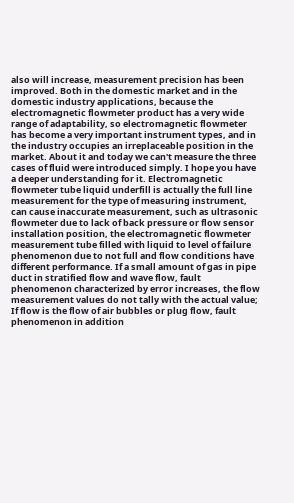also will increase, measurement precision has been improved. Both in the domestic market and in the domestic industry applications, because the electromagnetic flowmeter product has a very wide range of adaptability, so electromagnetic flowmeter has become a very important instrument types, and in the industry occupies an irreplaceable position in the market. About it and today we can't measure the three cases of fluid were introduced simply. I hope you have a deeper understanding for it. Electromagnetic flowmeter tube liquid underfill is actually the full line measurement for the type of measuring instrument, can cause inaccurate measurement, such as ultrasonic flowmeter due to lack of back pressure or flow sensor installation position, the electromagnetic flowmeter measurement tube filled with liquid to level of failure phenomenon due to not full and flow conditions have different performance. If a small amount of gas in pipe duct in stratified flow and wave flow, fault phenomenon characterized by error increases, the flow measurement values do not tally with the actual value; If flow is the flow of air bubbles or plug flow, fault phenomenon in addition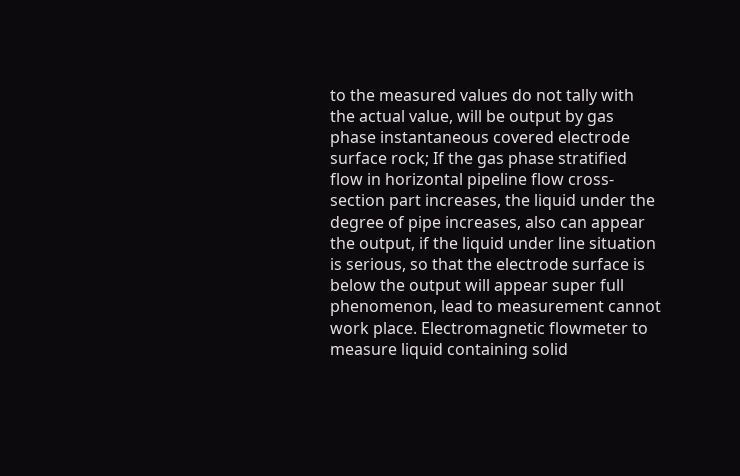to the measured values do not tally with the actual value, will be output by gas phase instantaneous covered electrode surface rock; If the gas phase stratified flow in horizontal pipeline flow cross-section part increases, the liquid under the degree of pipe increases, also can appear the output, if the liquid under line situation is serious, so that the electrode surface is below the output will appear super full phenomenon, lead to measurement cannot work place. Electromagnetic flowmeter to measure liquid containing solid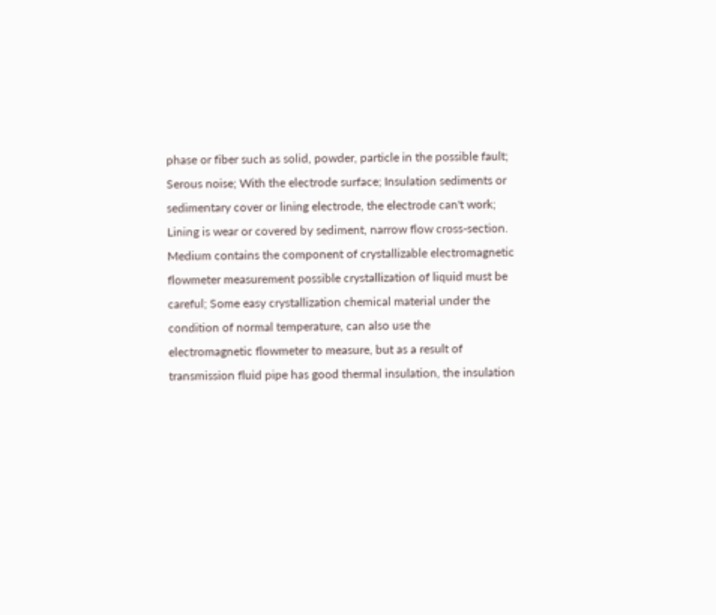phase or fiber such as solid, powder, particle in the possible fault; Serous noise; With the electrode surface; Insulation sediments or sedimentary cover or lining electrode, the electrode can't work; Lining is wear or covered by sediment, narrow flow cross-section. Medium contains the component of crystallizable electromagnetic flowmeter measurement possible crystallization of liquid must be careful; Some easy crystallization chemical material under the condition of normal temperature, can also use the electromagnetic flowmeter to measure, but as a result of transmission fluid pipe has good thermal insulation, the insulation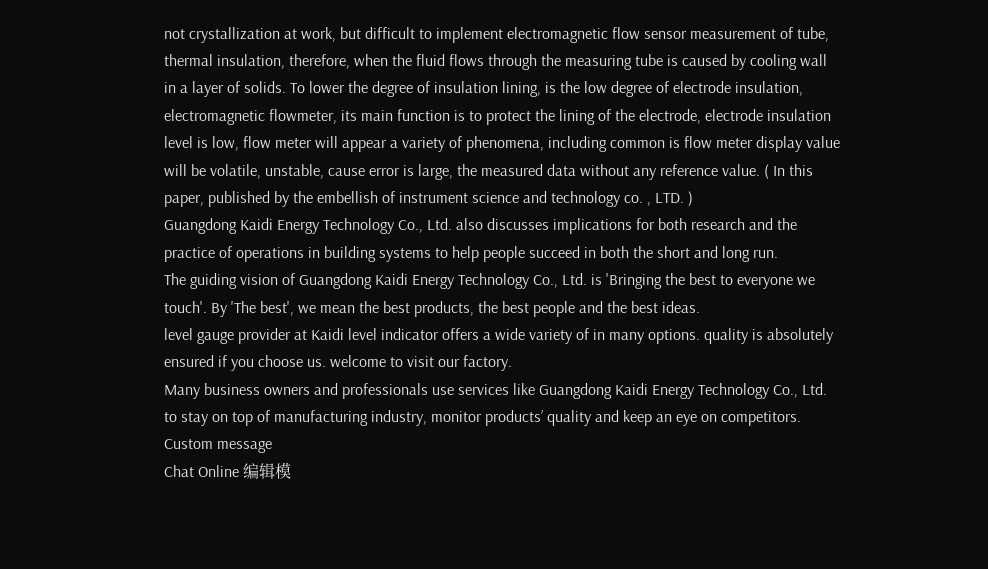not crystallization at work, but difficult to implement electromagnetic flow sensor measurement of tube, thermal insulation, therefore, when the fluid flows through the measuring tube is caused by cooling wall in a layer of solids. To lower the degree of insulation lining, is the low degree of electrode insulation, electromagnetic flowmeter, its main function is to protect the lining of the electrode, electrode insulation level is low, flow meter will appear a variety of phenomena, including common is flow meter display value will be volatile, unstable, cause error is large, the measured data without any reference value. ( In this paper, published by the embellish of instrument science and technology co. , LTD. )
Guangdong Kaidi Energy Technology Co., Ltd. also discusses implications for both research and the practice of operations in building systems to help people succeed in both the short and long run.
The guiding vision of Guangdong Kaidi Energy Technology Co., Ltd. is 'Bringing the best to everyone we touch'. By 'The best', we mean the best products, the best people and the best ideas.
level gauge provider at Kaidi level indicator offers a wide variety of in many options. quality is absolutely ensured if you choose us. welcome to visit our factory.
Many business owners and professionals use services like Guangdong Kaidi Energy Technology Co., Ltd. to stay on top of manufacturing industry, monitor products’ quality and keep an eye on competitors.
Custom message
Chat Online 编辑模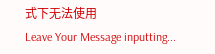式下无法使用
Leave Your Message inputting...